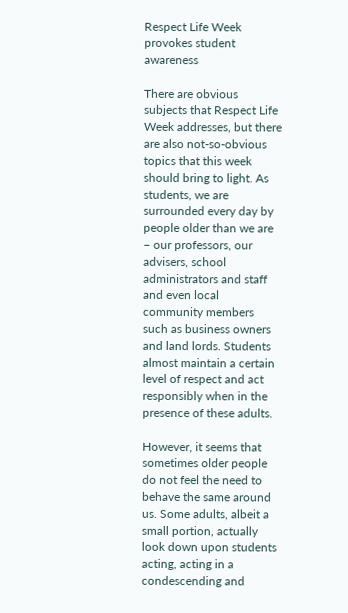Respect Life Week provokes student awareness

There are obvious subjects that Respect Life Week addresses, but there are also not-so-obvious topics that this week should bring to light. As students, we are surrounded every day by people older than we are – our professors, our advisers, school administrators and staff and even local community members such as business owners and land lords. Students almost maintain a certain level of respect and act responsibly when in the presence of these adults.

However, it seems that sometimes older people do not feel the need to behave the same around us. Some adults, albeit a small portion, actually look down upon students acting, acting in a condescending and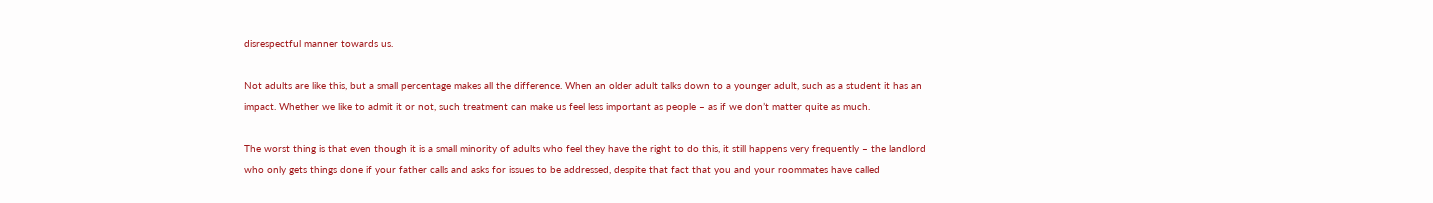disrespectful manner towards us.

Not adults are like this, but a small percentage makes all the difference. When an older adult talks down to a younger adult, such as a student it has an impact. Whether we like to admit it or not, such treatment can make us feel less important as people – as if we don’t matter quite as much.

The worst thing is that even though it is a small minority of adults who feel they have the right to do this, it still happens very frequently – the landlord who only gets things done if your father calls and asks for issues to be addressed, despite that fact that you and your roommates have called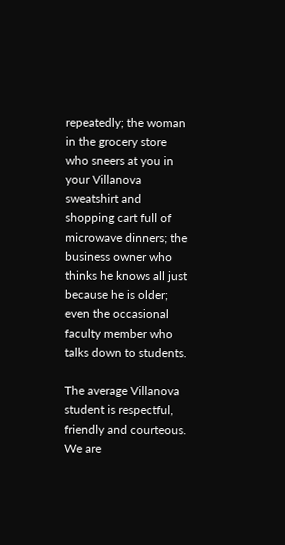repeatedly; the woman in the grocery store who sneers at you in your Villanova sweatshirt and shopping cart full of microwave dinners; the business owner who thinks he knows all just because he is older; even the occasional faculty member who talks down to students.

The average Villanova student is respectful, friendly and courteous. We are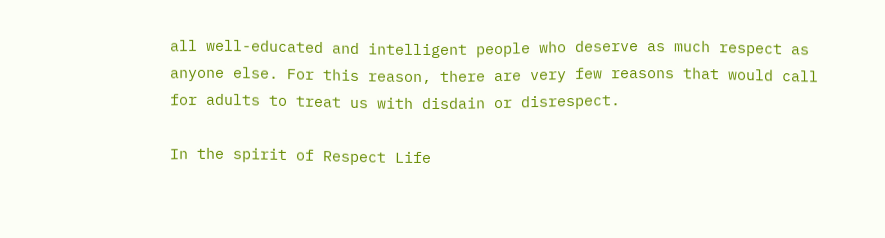all well-educated and intelligent people who deserve as much respect as anyone else. For this reason, there are very few reasons that would call for adults to treat us with disdain or disrespect.

In the spirit of Respect Life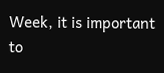Week, it is important to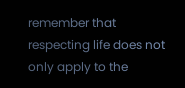remember that respecting life does not only apply to the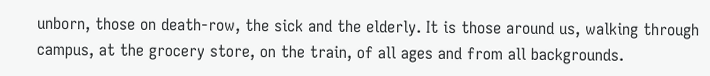unborn, those on death-row, the sick and the elderly. It is those around us, walking through campus, at the grocery store, on the train, of all ages and from all backgrounds.